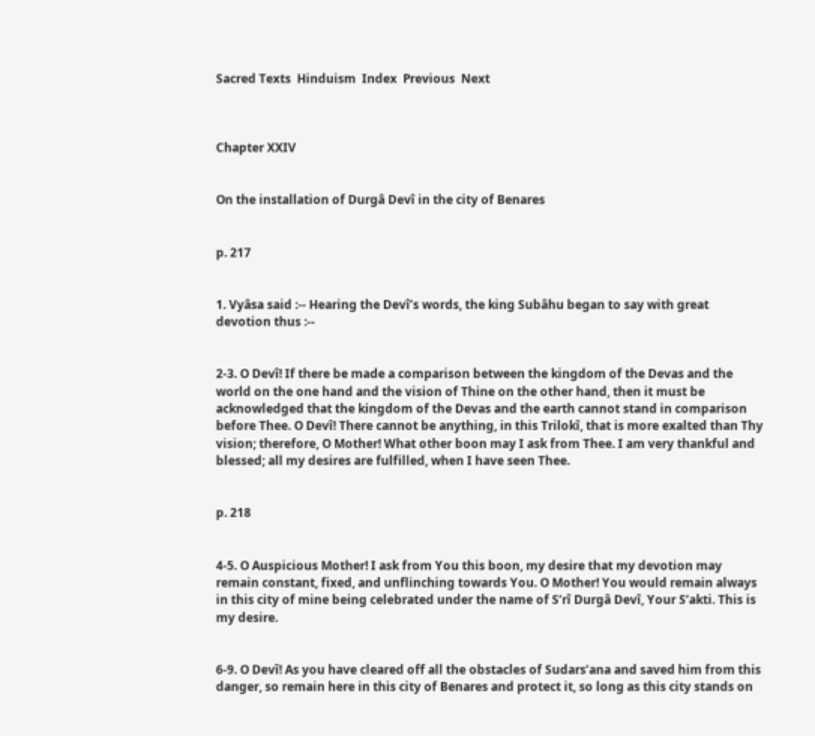Sacred Texts  Hinduism  Index  Previous  Next



Chapter XXIV


On the installation of Durgâ Devî in the city of Benares


p. 217


1. Vyâsa said :-- Hearing the Devî’s words, the king Subâhu began to say with great devotion thus :--


2-3. O Devî! If there be made a comparison between the kingdom of the Devas and the world on the one hand and the vision of Thine on the other hand, then it must be acknowledged that the kingdom of the Devas and the earth cannot stand in comparison before Thee. O Devî! There cannot be anything, in this Trilokî, that is more exalted than Thy vision; therefore, O Mother! What other boon may I ask from Thee. I am very thankful and blessed; all my desires are fulfilled, when I have seen Thee.


p. 218


4-5. O Auspicious Mother! I ask from You this boon, my desire that my devotion may remain constant, fixed, and unflinching towards You. O Mother! You would remain always in this city of mine being celebrated under the name of S’rî Durgâ Devî, Your S’akti. This is my desire.


6-9. O Devî! As you have cleared off all the obstacles of Sudars’ana and saved him from this danger, so remain here in this city of Benares and protect it, so long as this city stands on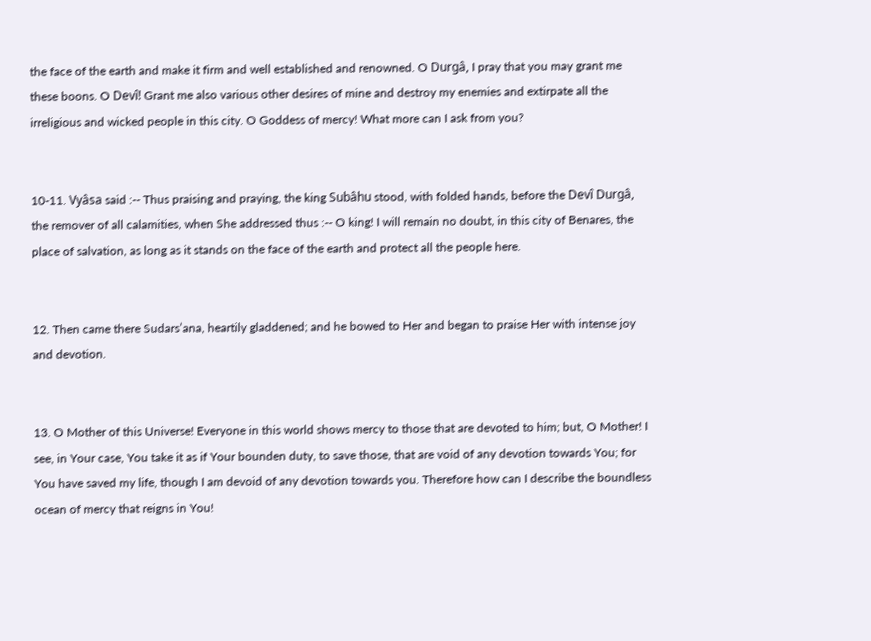the face of the earth and make it firm and well established and renowned. O Durgâ, I pray that you may grant me these boons. O Devî! Grant me also various other desires of mine and destroy my enemies and extirpate all the irreligious and wicked people in this city. O Goddess of mercy! What more can I ask from you?


10-11. Vyâsa said :-- Thus praising and praying, the king Subâhu stood, with folded hands, before the Devî Durgâ, the remover of all calamities, when She addressed thus :-- O king! I will remain no doubt, in this city of Benares, the place of salvation, as long as it stands on the face of the earth and protect all the people here.


12. Then came there Sudars’ana, heartily gladdened; and he bowed to Her and began to praise Her with intense joy and devotion.


13. O Mother of this Universe! Everyone in this world shows mercy to those that are devoted to him; but, O Mother! I see, in Your case, You take it as if Your bounden duty, to save those, that are void of any devotion towards You; for You have saved my life, though I am devoid of any devotion towards you. Therefore how can I describe the boundless ocean of mercy that reigns in You!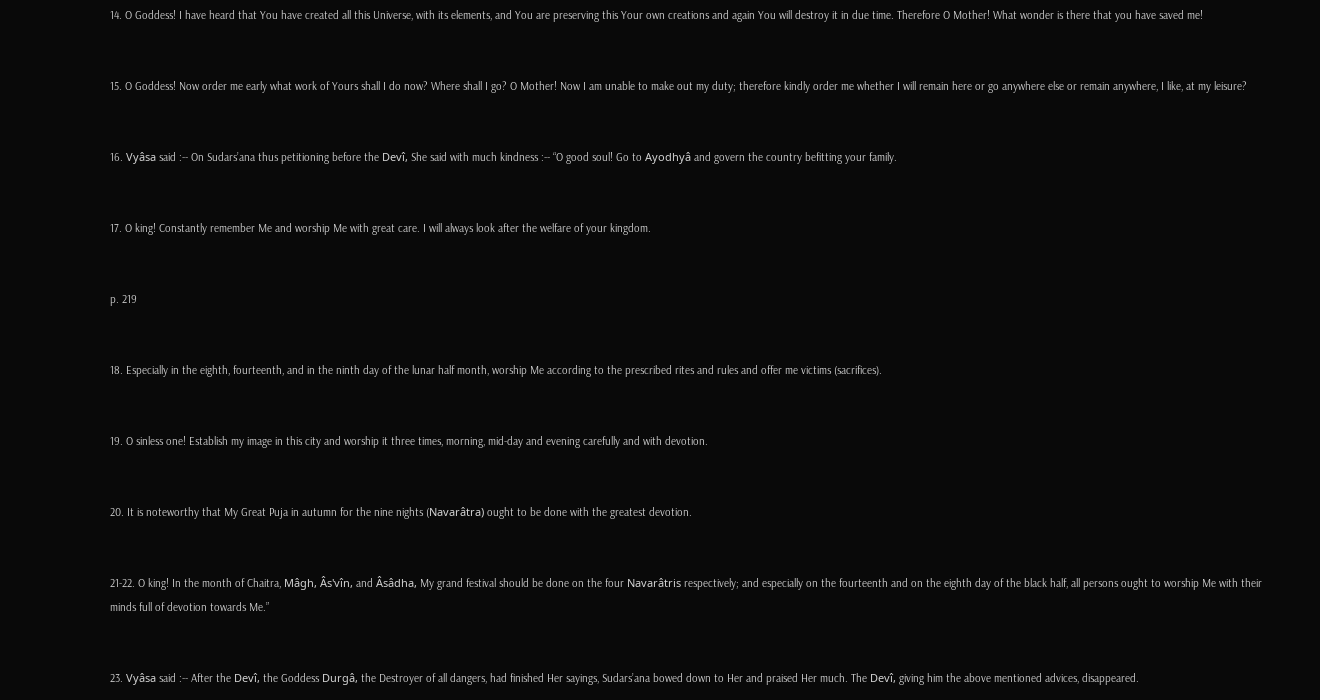14. O Goddess! I have heard that You have created all this Universe, with its elements, and You are preserving this Your own creations and again You will destroy it in due time. Therefore O Mother! What wonder is there that you have saved me!


15. O Goddess! Now order me early what work of Yours shall I do now? Where shall I go? O Mother! Now I am unable to make out my duty; therefore kindly order me whether I will remain here or go anywhere else or remain anywhere, I like, at my leisure?


16. Vyâsa said :-- On Sudars’ana thus petitioning before the Devî, She said with much kindness :-- “O good soul! Go to Ayodhyâ and govern the country befitting your family.


17. O king! Constantly remember Me and worship Me with great care. I will always look after the welfare of your kingdom.


p. 219


18. Especially in the eighth, fourteenth, and in the ninth day of the lunar half month, worship Me according to the prescribed rites and rules and offer me victims (sacrifices).


19. O sinless one! Establish my image in this city and worship it three times, morning, mid-day and evening carefully and with devotion.


20. It is noteworthy that My Great Puja in autumn for the nine nights (Navarâtra) ought to be done with the greatest devotion.


21-22. O king! In the month of Chaitra, Mâgh, Âs'vîn, and Âsâdha, My grand festival should be done on the four Navarâtris respectively; and especially on the fourteenth and on the eighth day of the black half, all persons ought to worship Me with their minds full of devotion towards Me.”


23. Vyâsa said :-- After the Devî, the Goddess Durgâ, the Destroyer of all dangers, had finished Her sayings, Sudars’ana bowed down to Her and praised Her much. The Devî, giving him the above mentioned advices, disappeared.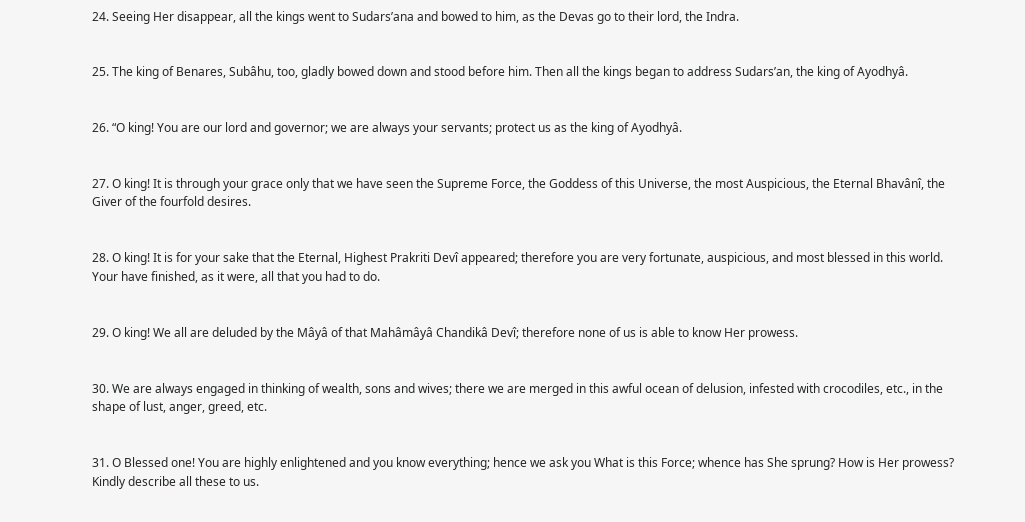24. Seeing Her disappear, all the kings went to Sudars’ana and bowed to him, as the Devas go to their lord, the Indra.


25. The king of Benares, Subâhu, too, gladly bowed down and stood before him. Then all the kings began to address Sudars’an, the king of Ayodhyâ.


26. “O king! You are our lord and governor; we are always your servants; protect us as the king of Ayodhyâ.


27. O king! It is through your grace only that we have seen the Supreme Force, the Goddess of this Universe, the most Auspicious, the Eternal Bhavânî, the Giver of the fourfold desires.


28. O king! It is for your sake that the Eternal, Highest Prakriti Devî appeared; therefore you are very fortunate, auspicious, and most blessed in this world. Your have finished, as it were, all that you had to do.


29. O king! We all are deluded by the Mâyâ of that Mahâmâyâ Chandikâ Devî; therefore none of us is able to know Her prowess.


30. We are always engaged in thinking of wealth, sons and wives; there we are merged in this awful ocean of delusion, infested with crocodiles, etc., in the shape of lust, anger, greed, etc.


31. O Blessed one! You are highly enlightened and you know everything; hence we ask you What is this Force; whence has She sprung? How is Her prowess? Kindly describe all these to us.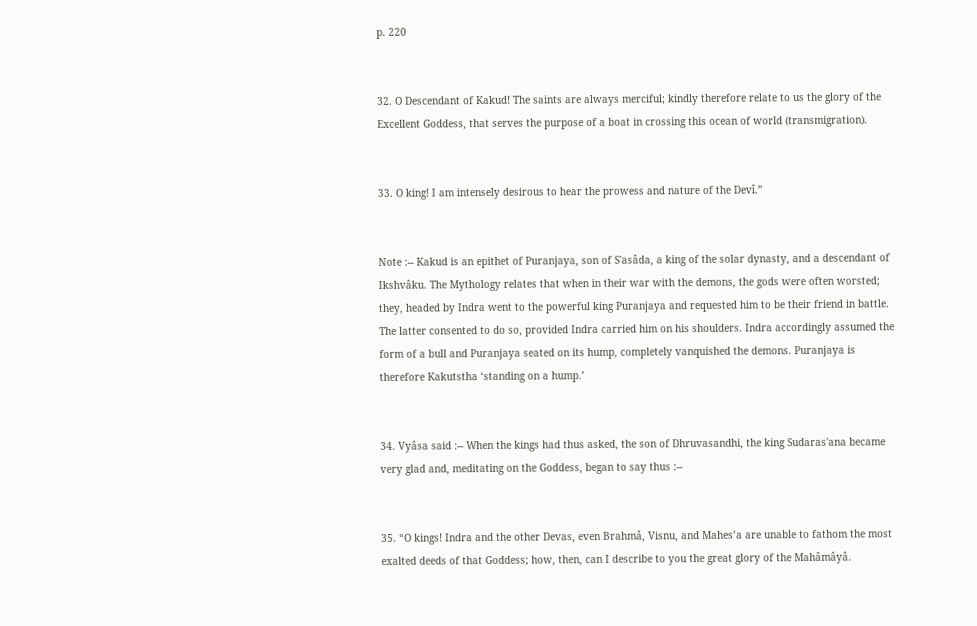p. 220


32. O Descendant of Kakud! The saints are always merciful; kindly therefore relate to us the glory of the Excellent Goddess, that serves the purpose of a boat in crossing this ocean of world (transmigration).


33. O king! I am intensely desirous to hear the prowess and nature of the Devî.”


Note :-- Kakud is an epithet of Puranjaya, son of S'asâda, a king of the solar dynasty, and a descendant of Ikshvâku. The Mythology relates that when in their war with the demons, the gods were often worsted; they, headed by Indra went to the powerful king Puranjaya and requested him to be their friend in battle. The latter consented to do so, provided Indra carried him on his shoulders. Indra accordingly assumed the form of a bull and Puranjaya seated on its hump, completely vanquished the demons. Puranjaya is therefore Kakutstha ‘standing on a hump.’


34. Vyâsa said :-- When the kings had thus asked, the son of Dhruvasandhi, the king Sudaras'ana became very glad and, meditating on the Goddess, began to say thus :--


35. “O kings! Indra and the other Devas, even Brahmâ, Visnu, and Mahes’a are unable to fathom the most exalted deeds of that Goddess; how, then, can I describe to you the great glory of the Mahâmâyâ.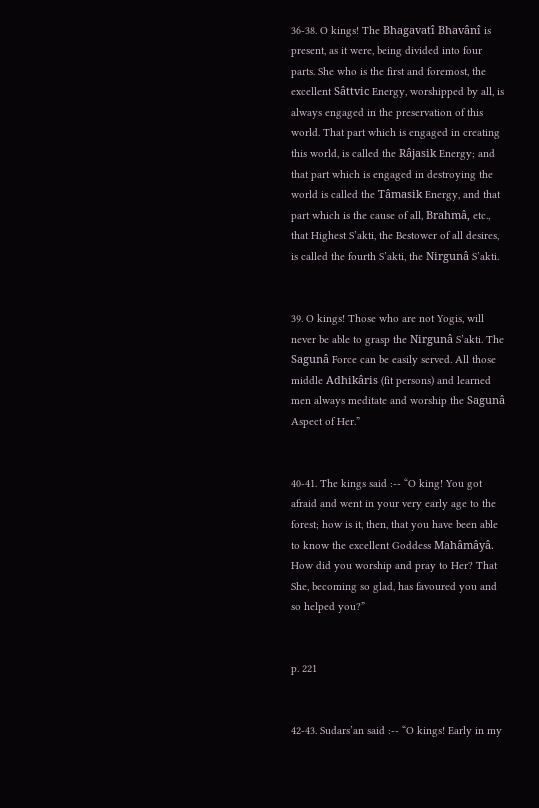36-38. O kings! The Bhagavatî Bhavânî is present, as it were, being divided into four parts. She who is the first and foremost, the excellent Sâttvic Energy, worshipped by all, is always engaged in the preservation of this world. That part which is engaged in creating this world, is called the Râjasik Energy; and that part which is engaged in destroying the world is called the Tâmasik Energy, and that part which is the cause of all, Brahmâ, etc., that Highest S’akti, the Bestower of all desires, is called the fourth S’akti, the Nirgunâ S’akti.


39. O kings! Those who are not Yogis, will never be able to grasp the Nirgunâ S’akti. The Sagunâ Force can be easily served. All those middle Adhikâris (fit persons) and learned men always meditate and worship the Sagunâ Aspect of Her.”


40-41. The kings said :-- “O king! You got afraid and went in your very early age to the forest; how is it, then, that you have been able to know the excellent Goddess Mahâmâyâ. How did you worship and pray to Her? That She, becoming so glad, has favoured you and so helped you?”


p. 221


42-43. Sudars’an said :-- “O kings! Early in my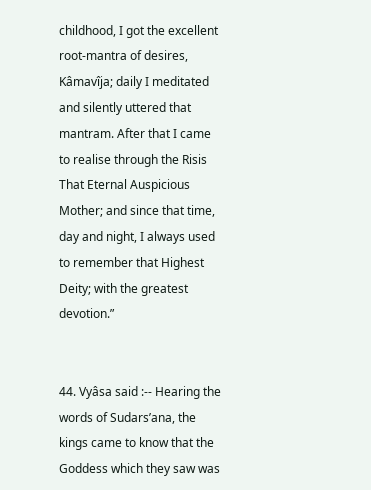childhood, I got the excellent root-mantra of desires, Kâmavîja; daily I meditated and silently uttered that mantram. After that I came to realise through the Risis That Eternal Auspicious Mother; and since that time, day and night, I always used to remember that Highest Deity; with the greatest devotion.”


44. Vyâsa said :-- Hearing the words of Sudars’ana, the kings came to know that the Goddess which they saw was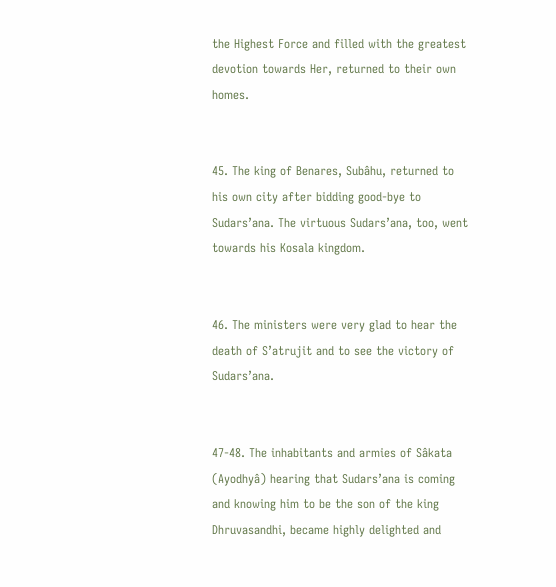the Highest Force and filled with the greatest devotion towards Her, returned to their own homes.


45. The king of Benares, Subâhu, returned to his own city after bidding good-bye to Sudars’ana. The virtuous Sudars’ana, too, went towards his Kosala kingdom.


46. The ministers were very glad to hear the death of S’atrujit and to see the victory of Sudars’ana.


47-48. The inhabitants and armies of Sâkata (Ayodhyâ) hearing that Sudars’ana is coming and knowing him to be the son of the king Dhruvasandhi, became highly delighted and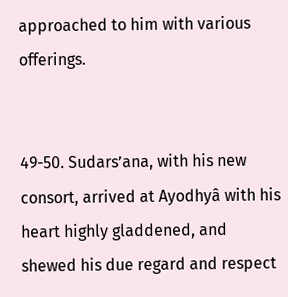approached to him with various offerings.


49-50. Sudars’ana, with his new consort, arrived at Ayodhyâ with his heart highly gladdened, and shewed his due regard and respect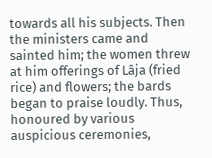towards all his subjects. Then the ministers came and sainted him; the women threw at him offerings of Lâja (fried rice) and flowers; the bards began to praise loudly. Thus, honoured by various auspicious ceremonies,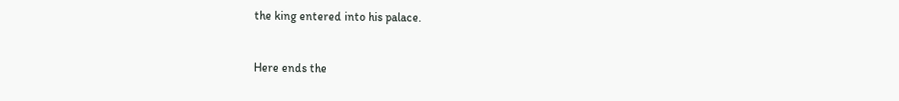the king entered into his palace.


Here ends the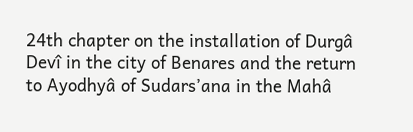24th chapter on the installation of Durgâ Devî in the city of Benares and the return to Ayodhyâ of Sudars’ana in the Mahâ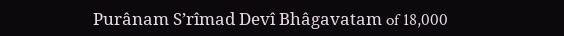Purânam S’rîmad Devî Bhâgavatam of 18,000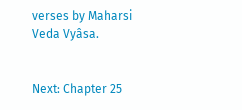verses by Maharsi Veda Vyâsa.


Next: Chapter 25